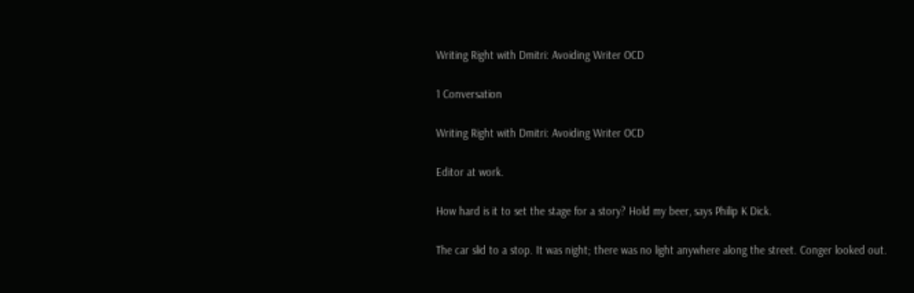Writing Right with Dmitri: Avoiding Writer OCD

1 Conversation

Writing Right with Dmitri: Avoiding Writer OCD

Editor at work.

How hard is it to set the stage for a story? Hold my beer, says Philip K Dick.

The car slid to a stop. It was night; there was no light anywhere along the street. Conger looked out.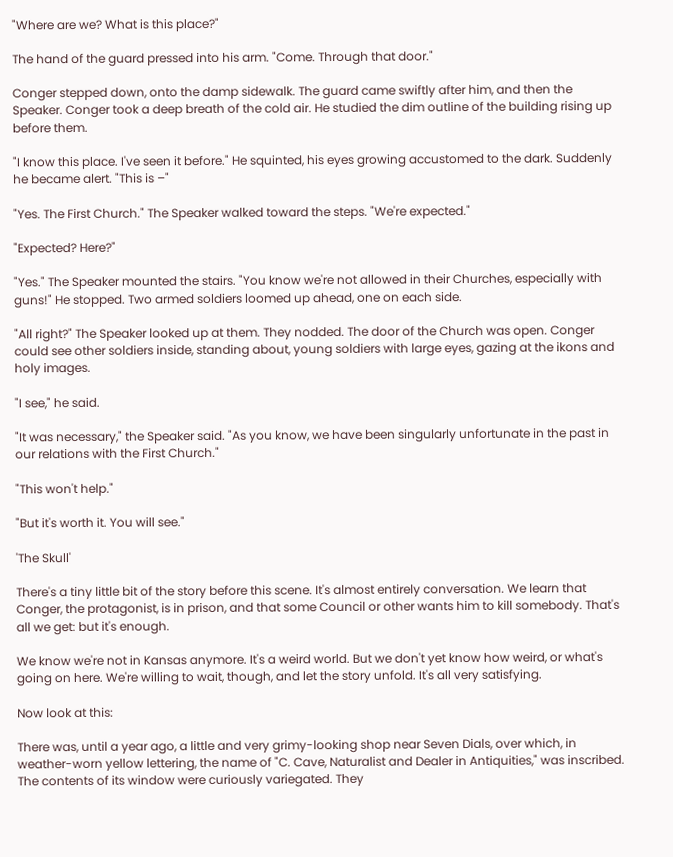"Where are we? What is this place?"

The hand of the guard pressed into his arm. "Come. Through that door."

Conger stepped down, onto the damp sidewalk. The guard came swiftly after him, and then the Speaker. Conger took a deep breath of the cold air. He studied the dim outline of the building rising up before them.

"I know this place. I've seen it before." He squinted, his eyes growing accustomed to the dark. Suddenly he became alert. "This is –"

"Yes. The First Church." The Speaker walked toward the steps. "We're expected."

"Expected? Here?"

"Yes." The Speaker mounted the stairs. "You know we're not allowed in their Churches, especially with guns!" He stopped. Two armed soldiers loomed up ahead, one on each side.

"All right?" The Speaker looked up at them. They nodded. The door of the Church was open. Conger could see other soldiers inside, standing about, young soldiers with large eyes, gazing at the ikons and holy images.

"I see," he said.

"It was necessary," the Speaker said. "As you know, we have been singularly unfortunate in the past in our relations with the First Church."

"This won't help."

"But it's worth it. You will see."

'The Skull'

There's a tiny little bit of the story before this scene. It's almost entirely conversation. We learn that Conger, the protagonist, is in prison, and that some Council or other wants him to kill somebody. That's all we get: but it's enough.

We know we're not in Kansas anymore. It's a weird world. But we don't yet know how weird, or what's going on here. We're willing to wait, though, and let the story unfold. It's all very satisfying.

Now look at this:

There was, until a year ago, a little and very grimy-looking shop near Seven Dials, over which, in weather-worn yellow lettering, the name of "C. Cave, Naturalist and Dealer in Antiquities," was inscribed. The contents of its window were curiously variegated. They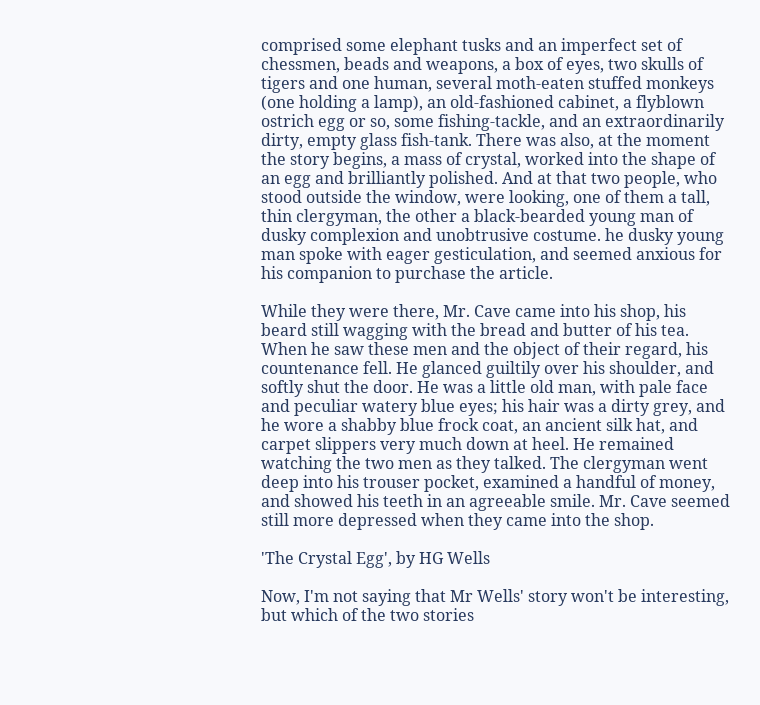comprised some elephant tusks and an imperfect set of chessmen, beads and weapons, a box of eyes, two skulls of tigers and one human, several moth-eaten stuffed monkeys (one holding a lamp), an old-fashioned cabinet, a flyblown ostrich egg or so, some fishing-tackle, and an extraordinarily dirty, empty glass fish-tank. There was also, at the moment the story begins, a mass of crystal, worked into the shape of an egg and brilliantly polished. And at that two people, who stood outside the window, were looking, one of them a tall, thin clergyman, the other a black-bearded young man of dusky complexion and unobtrusive costume. he dusky young man spoke with eager gesticulation, and seemed anxious for his companion to purchase the article.

While they were there, Mr. Cave came into his shop, his beard still wagging with the bread and butter of his tea. When he saw these men and the object of their regard, his countenance fell. He glanced guiltily over his shoulder, and softly shut the door. He was a little old man, with pale face and peculiar watery blue eyes; his hair was a dirty grey, and he wore a shabby blue frock coat, an ancient silk hat, and carpet slippers very much down at heel. He remained watching the two men as they talked. The clergyman went deep into his trouser pocket, examined a handful of money, and showed his teeth in an agreeable smile. Mr. Cave seemed still more depressed when they came into the shop.

'The Crystal Egg', by HG Wells

Now, I'm not saying that Mr Wells' story won't be interesting, but which of the two stories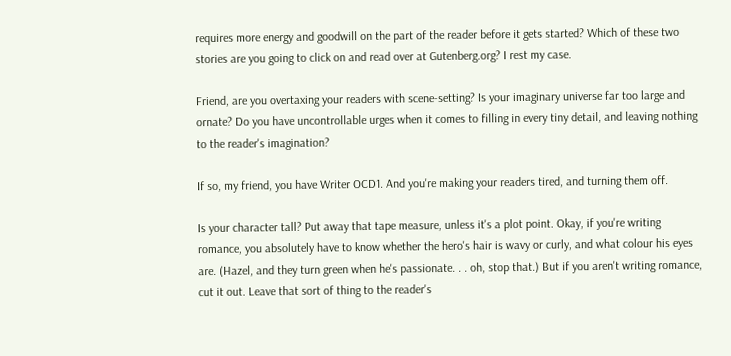requires more energy and goodwill on the part of the reader before it gets started? Which of these two stories are you going to click on and read over at Gutenberg.org? I rest my case.

Friend, are you overtaxing your readers with scene-setting? Is your imaginary universe far too large and ornate? Do you have uncontrollable urges when it comes to filling in every tiny detail, and leaving nothing to the reader's imagination?

If so, my friend, you have Writer OCD1. And you're making your readers tired, and turning them off.

Is your character tall? Put away that tape measure, unless it's a plot point. Okay, if you're writing romance, you absolutely have to know whether the hero's hair is wavy or curly, and what colour his eyes are. (Hazel, and they turn green when he's passionate. . . oh, stop that.) But if you aren't writing romance, cut it out. Leave that sort of thing to the reader's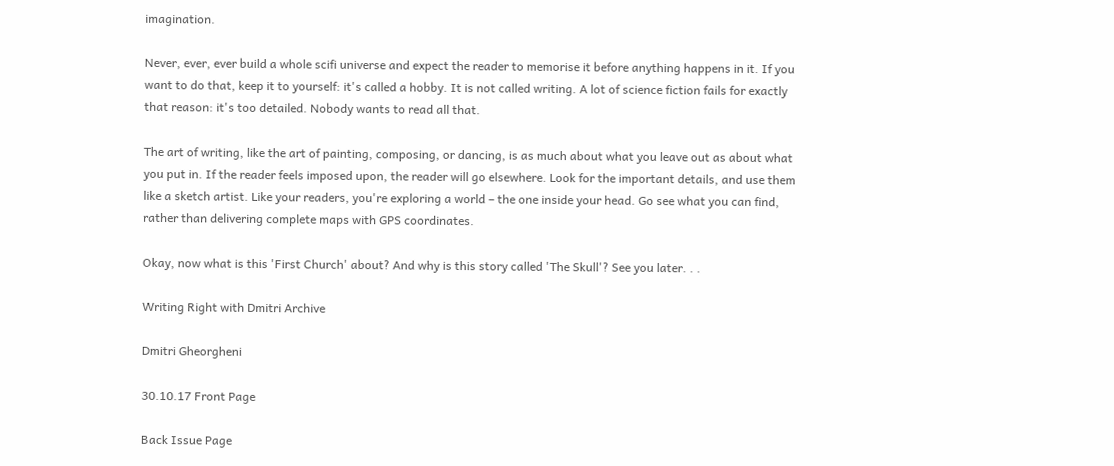imagination.

Never, ever, ever build a whole scifi universe and expect the reader to memorise it before anything happens in it. If you want to do that, keep it to yourself: it's called a hobby. It is not called writing. A lot of science fiction fails for exactly that reason: it's too detailed. Nobody wants to read all that.

The art of writing, like the art of painting, composing, or dancing, is as much about what you leave out as about what you put in. If the reader feels imposed upon, the reader will go elsewhere. Look for the important details, and use them like a sketch artist. Like your readers, you're exploring a world – the one inside your head. Go see what you can find, rather than delivering complete maps with GPS coordinates.

Okay, now what is this 'First Church' about? And why is this story called 'The Skull'? See you later. . .

Writing Right with Dmitri Archive

Dmitri Gheorgheni

30.10.17 Front Page

Back Issue Page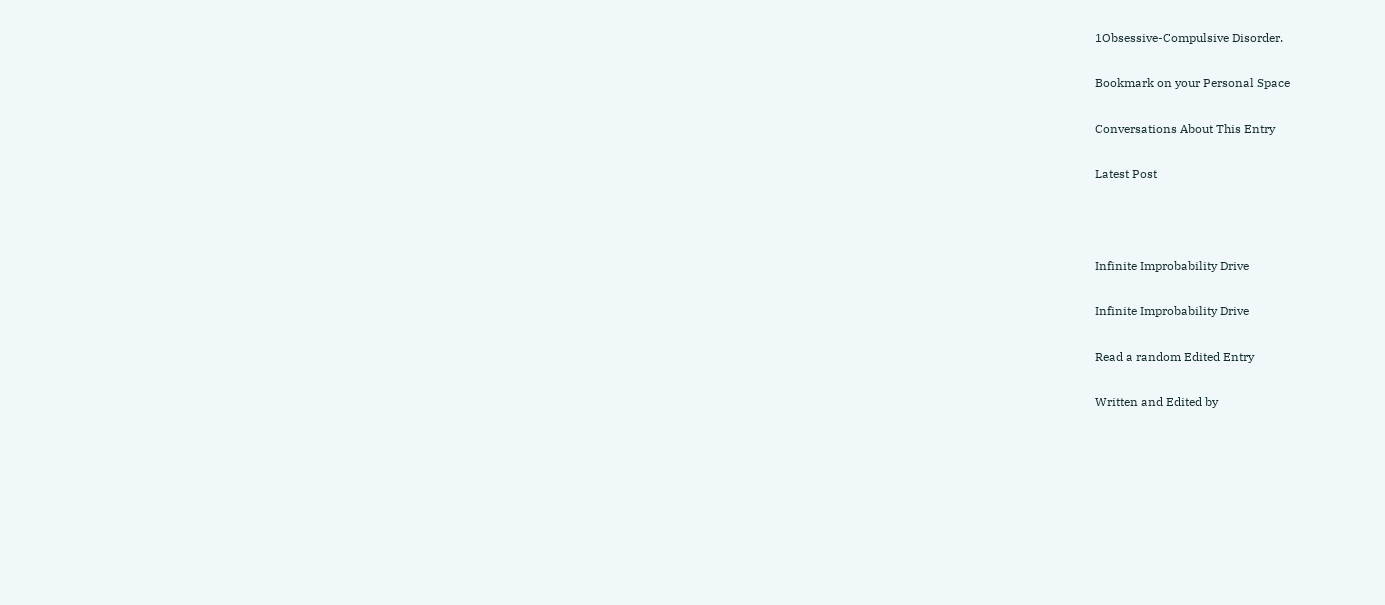1Obsessive-Compulsive Disorder.

Bookmark on your Personal Space

Conversations About This Entry

Latest Post



Infinite Improbability Drive

Infinite Improbability Drive

Read a random Edited Entry

Written and Edited by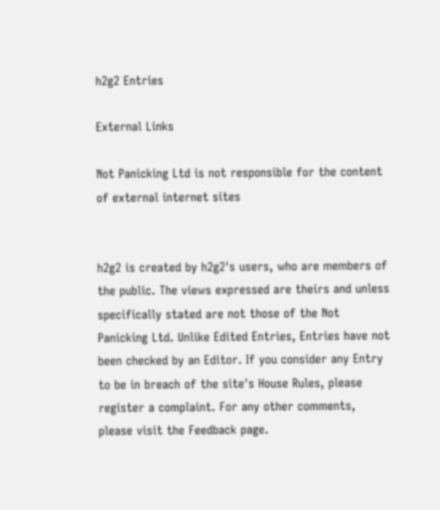h2g2 Entries

External Links

Not Panicking Ltd is not responsible for the content of external internet sites


h2g2 is created by h2g2's users, who are members of the public. The views expressed are theirs and unless specifically stated are not those of the Not Panicking Ltd. Unlike Edited Entries, Entries have not been checked by an Editor. If you consider any Entry to be in breach of the site's House Rules, please register a complaint. For any other comments, please visit the Feedback page.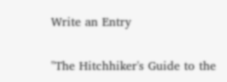Write an Entry

"The Hitchhiker's Guide to the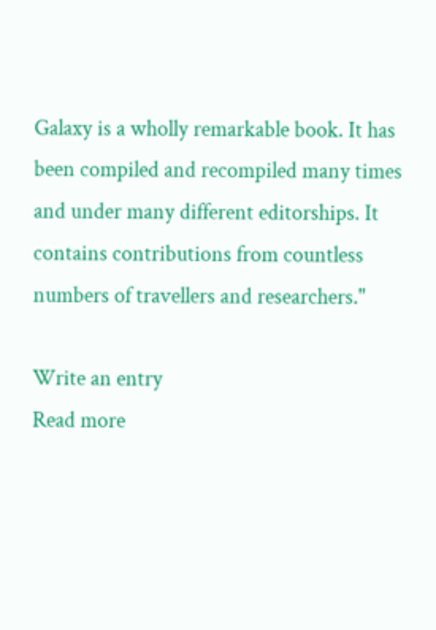Galaxy is a wholly remarkable book. It has been compiled and recompiled many times and under many different editorships. It contains contributions from countless numbers of travellers and researchers."

Write an entry
Read more